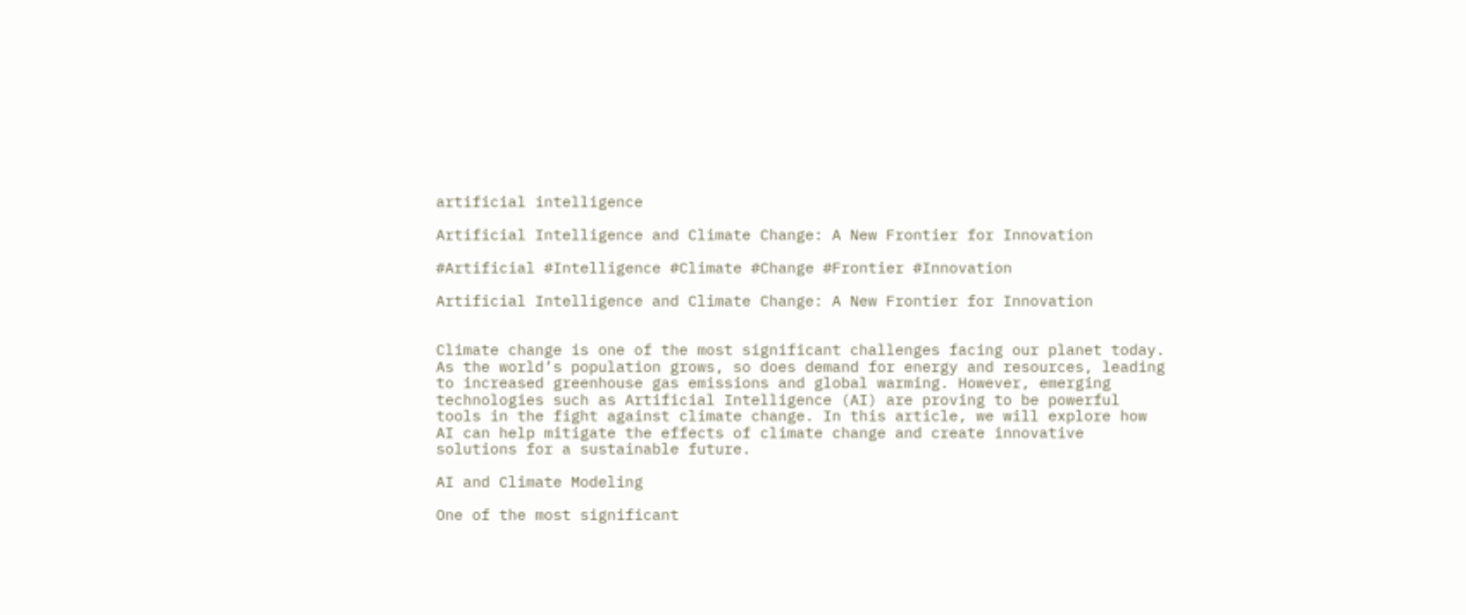artificial intelligence

Artificial Intelligence and Climate Change: A New Frontier for Innovation

#Artificial #Intelligence #Climate #Change #Frontier #Innovation

Artificial Intelligence and Climate Change: A New Frontier for Innovation


Climate change is one of the most significant challenges facing our planet today. As the world’s population grows, so does demand for energy and resources, leading to increased greenhouse gas emissions and global warming. However, emerging technologies such as Artificial Intelligence (AI) are proving to be powerful tools in the fight against climate change. In this article, we will explore how AI can help mitigate the effects of climate change and create innovative solutions for a sustainable future.

AI and Climate Modeling

One of the most significant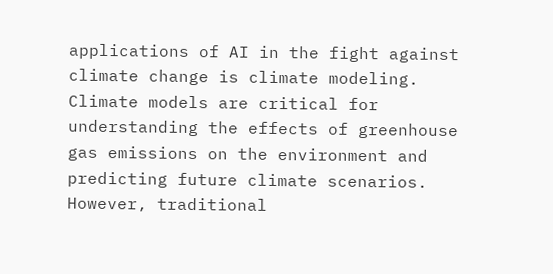applications of AI in the fight against climate change is climate modeling. Climate models are critical for understanding the effects of greenhouse gas emissions on the environment and predicting future climate scenarios. However, traditional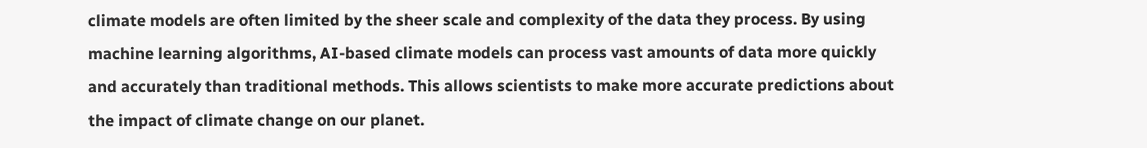climate models are often limited by the sheer scale and complexity of the data they process. By using machine learning algorithms, AI-based climate models can process vast amounts of data more quickly and accurately than traditional methods. This allows scientists to make more accurate predictions about the impact of climate change on our planet.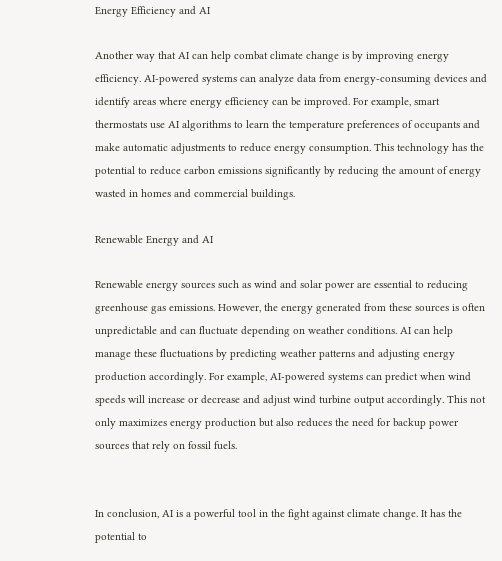Energy Efficiency and AI

Another way that AI can help combat climate change is by improving energy efficiency. AI-powered systems can analyze data from energy-consuming devices and identify areas where energy efficiency can be improved. For example, smart thermostats use AI algorithms to learn the temperature preferences of occupants and make automatic adjustments to reduce energy consumption. This technology has the potential to reduce carbon emissions significantly by reducing the amount of energy wasted in homes and commercial buildings.

Renewable Energy and AI

Renewable energy sources such as wind and solar power are essential to reducing greenhouse gas emissions. However, the energy generated from these sources is often unpredictable and can fluctuate depending on weather conditions. AI can help manage these fluctuations by predicting weather patterns and adjusting energy production accordingly. For example, AI-powered systems can predict when wind speeds will increase or decrease and adjust wind turbine output accordingly. This not only maximizes energy production but also reduces the need for backup power sources that rely on fossil fuels.


In conclusion, AI is a powerful tool in the fight against climate change. It has the potential to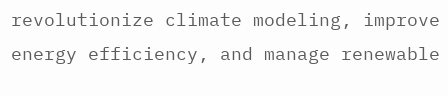revolutionize climate modeling, improve energy efficiency, and manage renewable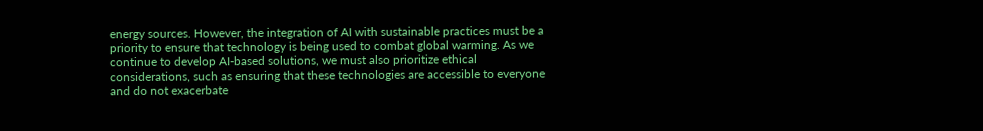energy sources. However, the integration of AI with sustainable practices must be a priority to ensure that technology is being used to combat global warming. As we continue to develop AI-based solutions, we must also prioritize ethical considerations, such as ensuring that these technologies are accessible to everyone and do not exacerbate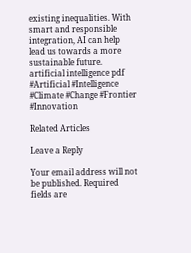existing inequalities. With smart and responsible integration, AI can help lead us towards a more sustainable future.
artificial intelligence pdf
#Artificial #Intelligence #Climate #Change #Frontier #Innovation

Related Articles

Leave a Reply

Your email address will not be published. Required fields are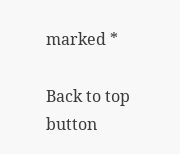marked *

Back to top button